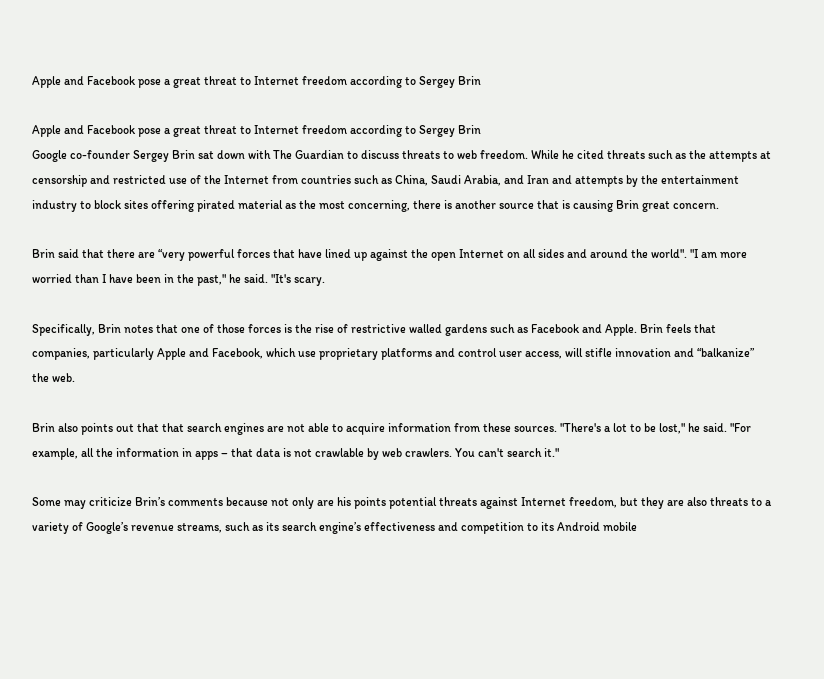Apple and Facebook pose a great threat to Internet freedom according to Sergey Brin

Apple and Facebook pose a great threat to Internet freedom according to Sergey Brin
Google co-founder Sergey Brin sat down with The Guardian to discuss threats to web freedom. While he cited threats such as the attempts at censorship and restricted use of the Internet from countries such as China, Saudi Arabia, and Iran and attempts by the entertainment industry to block sites offering pirated material as the most concerning, there is another source that is causing Brin great concern.

Brin said that there are “very powerful forces that have lined up against the open Internet on all sides and around the world". "I am more worried than I have been in the past," he said. "It's scary.

Specifically, Brin notes that one of those forces is the rise of restrictive walled gardens such as Facebook and Apple. Brin feels that companies, particularly Apple and Facebook, which use proprietary platforms and control user access, will stifle innovation and “balkanize” the web.

Brin also points out that that search engines are not able to acquire information from these sources. "There's a lot to be lost," he said. "For example, all the information in apps – that data is not crawlable by web crawlers. You can't search it."

Some may criticize Brin’s comments because not only are his points potential threats against Internet freedom, but they are also threats to a variety of Google’s revenue streams, such as its search engine’s effectiveness and competition to its Android mobile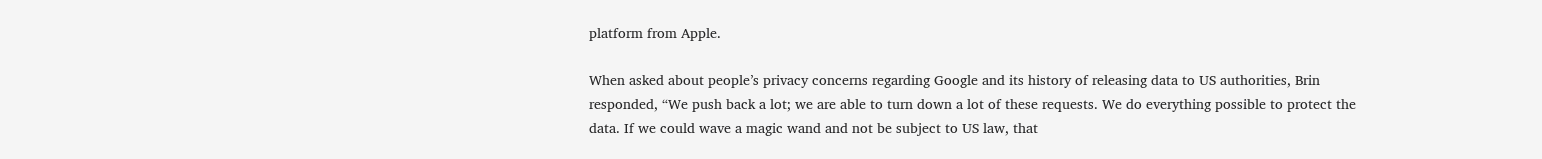platform from Apple.

When asked about people’s privacy concerns regarding Google and its history of releasing data to US authorities, Brin responded, “We push back a lot; we are able to turn down a lot of these requests. We do everything possible to protect the data. If we could wave a magic wand and not be subject to US law, that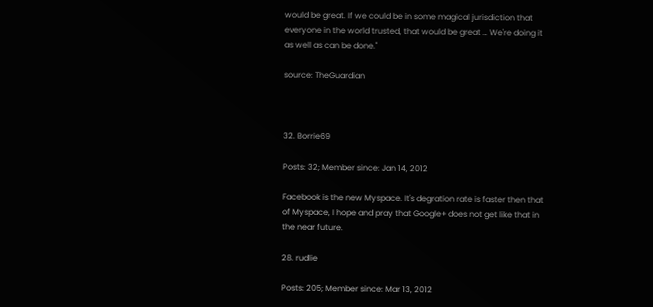would be great. If we could be in some magical jurisdiction that everyone in the world trusted, that would be great … We're doing it as well as can be done."

source: TheGuardian



32. Borrie69

Posts: 32; Member since: Jan 14, 2012

Facebook is the new Myspace. It's degration rate is faster then that of Myspace, I hope and pray that Google+ does not get like that in the near future.

28. rudlie

Posts: 205; Member since: Mar 13, 2012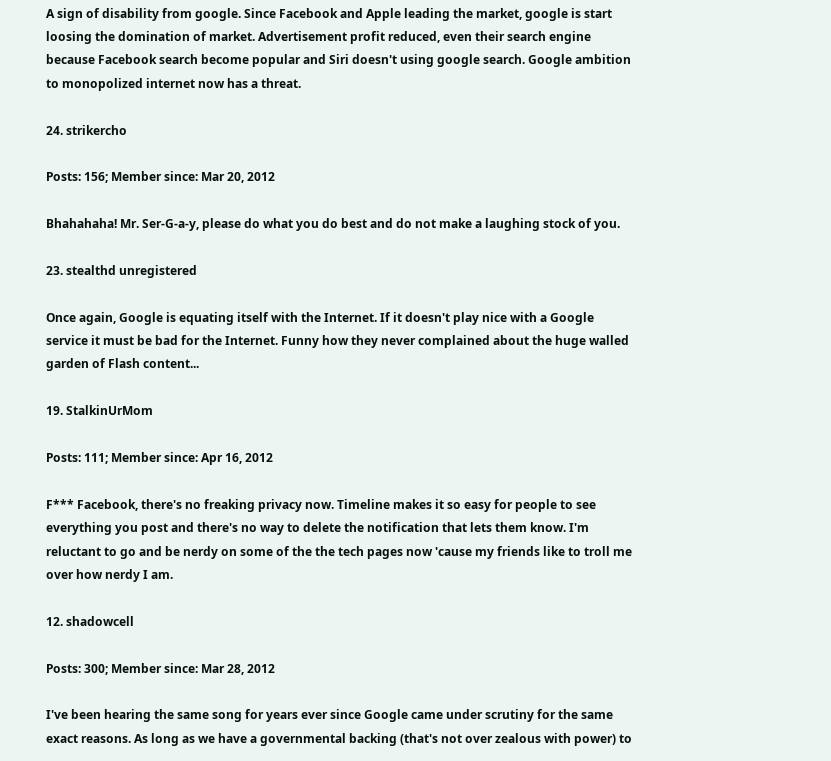A sign of disability from google. Since Facebook and Apple leading the market, google is start loosing the domination of market. Advertisement profit reduced, even their search engine because Facebook search become popular and Siri doesn't using google search. Google ambition to monopolized internet now has a threat.

24. strikercho

Posts: 156; Member since: Mar 20, 2012

Bhahahaha! Mr. Ser-G-a-y, please do what you do best and do not make a laughing stock of you.

23. stealthd unregistered

Once again, Google is equating itself with the Internet. If it doesn't play nice with a Google service it must be bad for the Internet. Funny how they never complained about the huge walled garden of Flash content...

19. StalkinUrMom

Posts: 111; Member since: Apr 16, 2012

F*** Facebook, there's no freaking privacy now. Timeline makes it so easy for people to see everything you post and there's no way to delete the notification that lets them know. I'm reluctant to go and be nerdy on some of the the tech pages now 'cause my friends like to troll me over how nerdy I am.

12. shadowcell

Posts: 300; Member since: Mar 28, 2012

I've been hearing the same song for years ever since Google came under scrutiny for the same exact reasons. As long as we have a governmental backing (that's not over zealous with power) to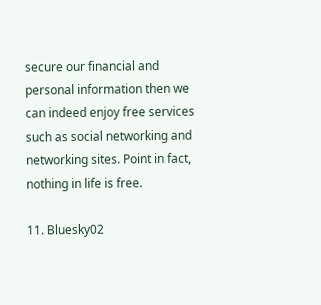secure our financial and personal information then we can indeed enjoy free services such as social networking and networking sites. Point in fact, nothing in life is free.

11. Bluesky02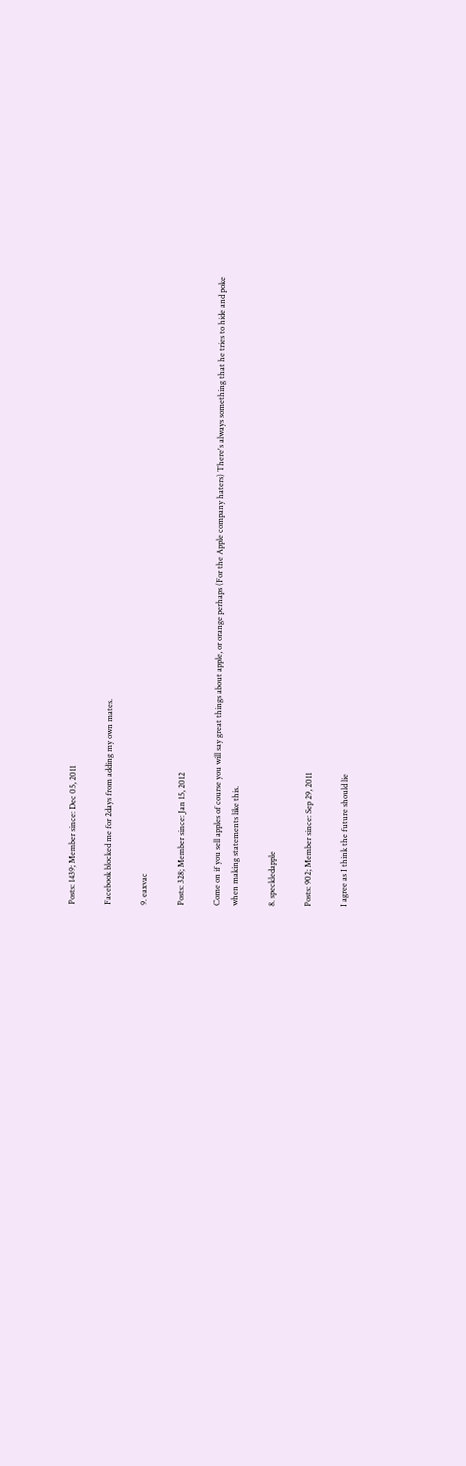Posts: 1439; Member since: Dec 05, 2011

Facebook blocked me for 2days from adding my own mates.

9. eaxvac

Posts: 328; Member since: Jan 15, 2012

Come on if you sell apples of course you will say great things about apple, or orange perhaps (For the Apple company haters) There's always something that he tries to hide and poke when making statements like this.

8. speckledapple

Posts: 902; Member since: Sep 29, 2011

I agree as I think the future should lie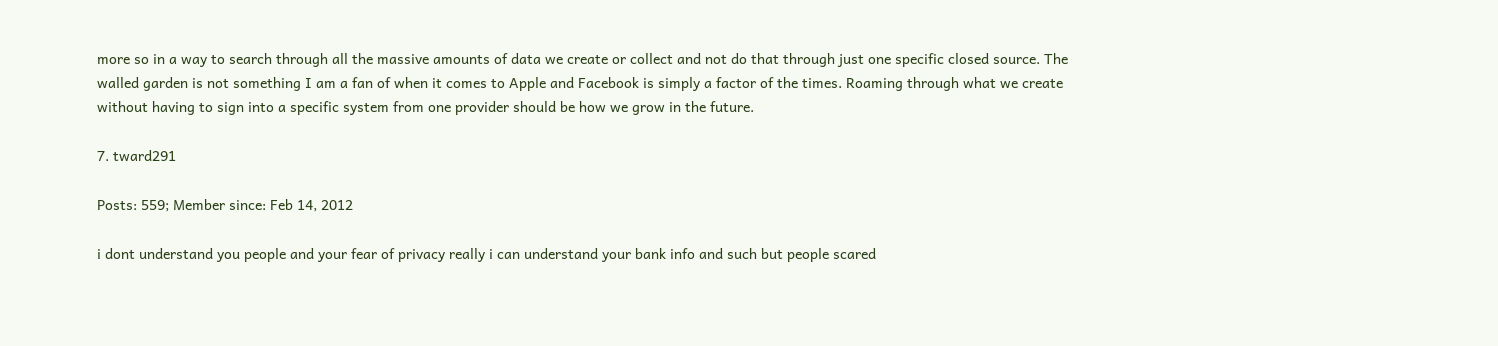more so in a way to search through all the massive amounts of data we create or collect and not do that through just one specific closed source. The walled garden is not something I am a fan of when it comes to Apple and Facebook is simply a factor of the times. Roaming through what we create without having to sign into a specific system from one provider should be how we grow in the future.

7. tward291

Posts: 559; Member since: Feb 14, 2012

i dont understand you people and your fear of privacy really i can understand your bank info and such but people scared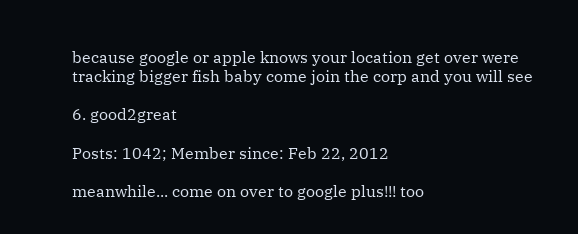because google or apple knows your location get over were tracking bigger fish baby come join the corp and you will see

6. good2great

Posts: 1042; Member since: Feb 22, 2012

meanwhile... come on over to google plus!!! too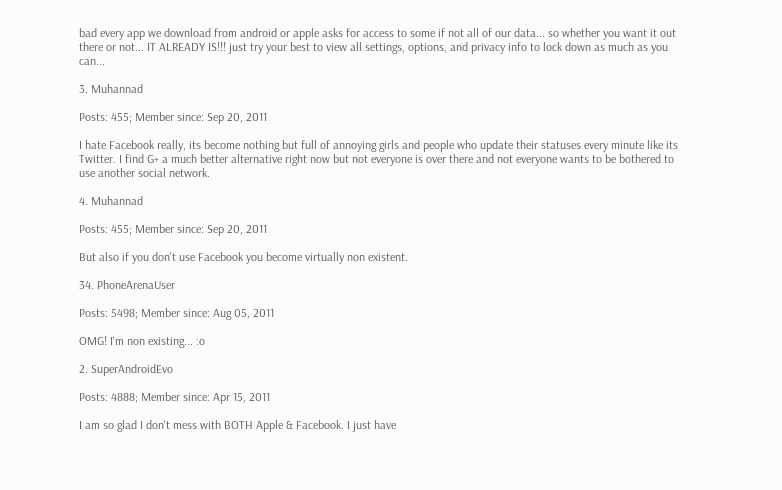bad every app we download from android or apple asks for access to some if not all of our data... so whether you want it out there or not... IT ALREADY IS!!! just try your best to view all settings, options, and privacy info to lock down as much as you can...

3. Muhannad

Posts: 455; Member since: Sep 20, 2011

I hate Facebook really, its become nothing but full of annoying girls and people who update their statuses every minute like its Twitter. I find G+ a much better alternative right now but not everyone is over there and not everyone wants to be bothered to use another social network.

4. Muhannad

Posts: 455; Member since: Sep 20, 2011

But also if you don't use Facebook you become virtually non existent.

34. PhoneArenaUser

Posts: 5498; Member since: Aug 05, 2011

OMG! I'm non existing... :o

2. SuperAndroidEvo

Posts: 4888; Member since: Apr 15, 2011

I am so glad I don't mess with BOTH Apple & Facebook. I just have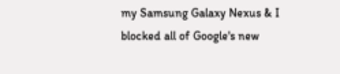my Samsung Galaxy Nexus & I blocked all of Google's new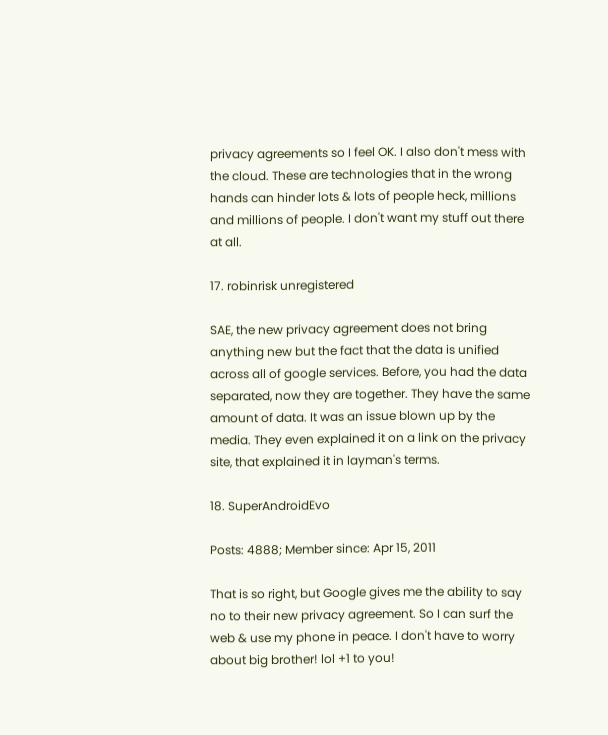privacy agreements so I feel OK. I also don't mess with the cloud. These are technologies that in the wrong hands can hinder lots & lots of people heck, millions and millions of people. I don't want my stuff out there at all.

17. robinrisk unregistered

SAE, the new privacy agreement does not bring anything new but the fact that the data is unified across all of google services. Before, you had the data separated, now they are together. They have the same amount of data. It was an issue blown up by the media. They even explained it on a link on the privacy site, that explained it in layman's terms.

18. SuperAndroidEvo

Posts: 4888; Member since: Apr 15, 2011

That is so right, but Google gives me the ability to say no to their new privacy agreement. So I can surf the web & use my phone in peace. I don't have to worry about big brother! lol +1 to you!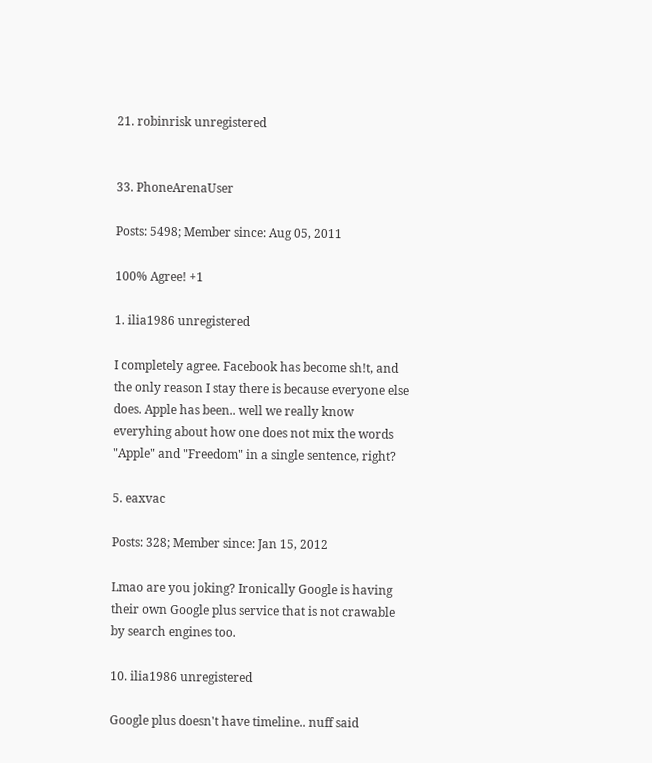21. robinrisk unregistered


33. PhoneArenaUser

Posts: 5498; Member since: Aug 05, 2011

100% Agree! +1

1. ilia1986 unregistered

I completely agree. Facebook has become sh!t, and the only reason I stay there is because everyone else does. Apple has been.. well we really know everyhing about how one does not mix the words "Apple" and "Freedom" in a single sentence, right?

5. eaxvac

Posts: 328; Member since: Jan 15, 2012

Lmao are you joking? Ironically Google is having their own Google plus service that is not crawable by search engines too.

10. ilia1986 unregistered

Google plus doesn't have timeline.. nuff said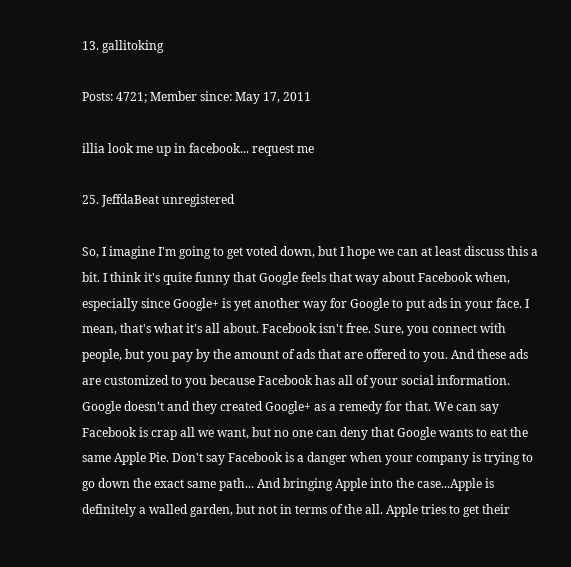13. gallitoking

Posts: 4721; Member since: May 17, 2011

illia look me up in facebook... request me

25. JeffdaBeat unregistered

So, I imagine I'm going to get voted down, but I hope we can at least discuss this a bit. I think it's quite funny that Google feels that way about Facebook when, especially since Google+ is yet another way for Google to put ads in your face. I mean, that's what it's all about. Facebook isn't free. Sure, you connect with people, but you pay by the amount of ads that are offered to you. And these ads are customized to you because Facebook has all of your social information. Google doesn't and they created Google+ as a remedy for that. We can say Facebook is crap all we want, but no one can deny that Google wants to eat the same Apple Pie. Don't say Facebook is a danger when your company is trying to go down the exact same path... And bringing Apple into the case...Apple is definitely a walled garden, but not in terms of the all. Apple tries to get their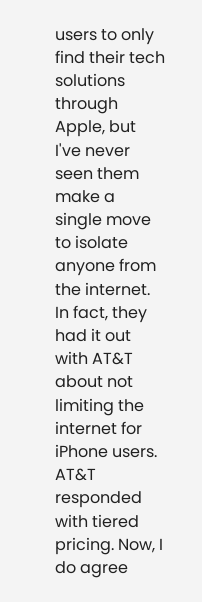users to only find their tech solutions through Apple, but I've never seen them make a single move to isolate anyone from the internet. In fact, they had it out with AT&T about not limiting the internet for iPhone users. AT&T responded with tiered pricing. Now, I do agree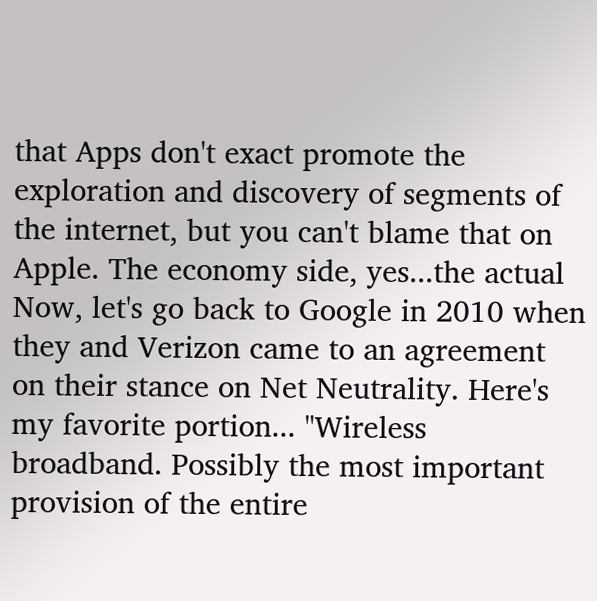that Apps don't exact promote the exploration and discovery of segments of the internet, but you can't blame that on Apple. The economy side, yes...the actual Now, let's go back to Google in 2010 when they and Verizon came to an agreement on their stance on Net Neutrality. Here's my favorite portion... "Wireless broadband. Possibly the most important provision of the entire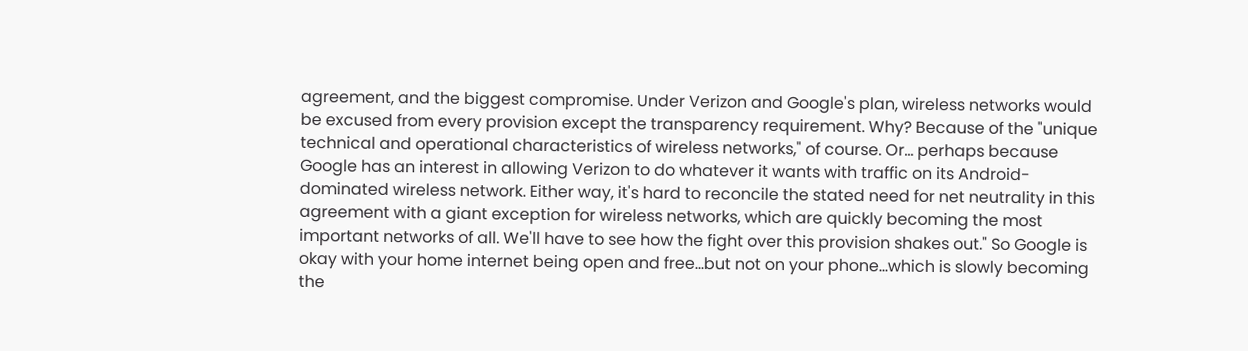agreement, and the biggest compromise. Under Verizon and Google's plan, wireless networks would be excused from every provision except the transparency requirement. Why? Because of the "unique technical and operational characteristics of wireless networks," of course. Or... perhaps because Google has an interest in allowing Verizon to do whatever it wants with traffic on its Android-dominated wireless network. Either way, it's hard to reconcile the stated need for net neutrality in this agreement with a giant exception for wireless networks, which are quickly becoming the most important networks of all. We'll have to see how the fight over this provision shakes out." So Google is okay with your home internet being open and free...but not on your phone...which is slowly becoming the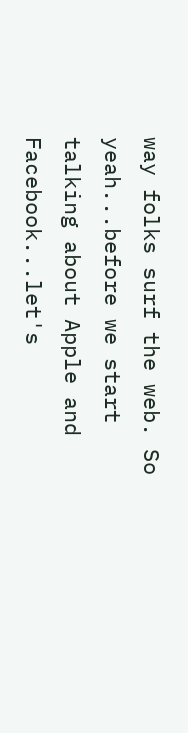way folks surf the web. So yeah...before we start talking about Apple and Facebook...let's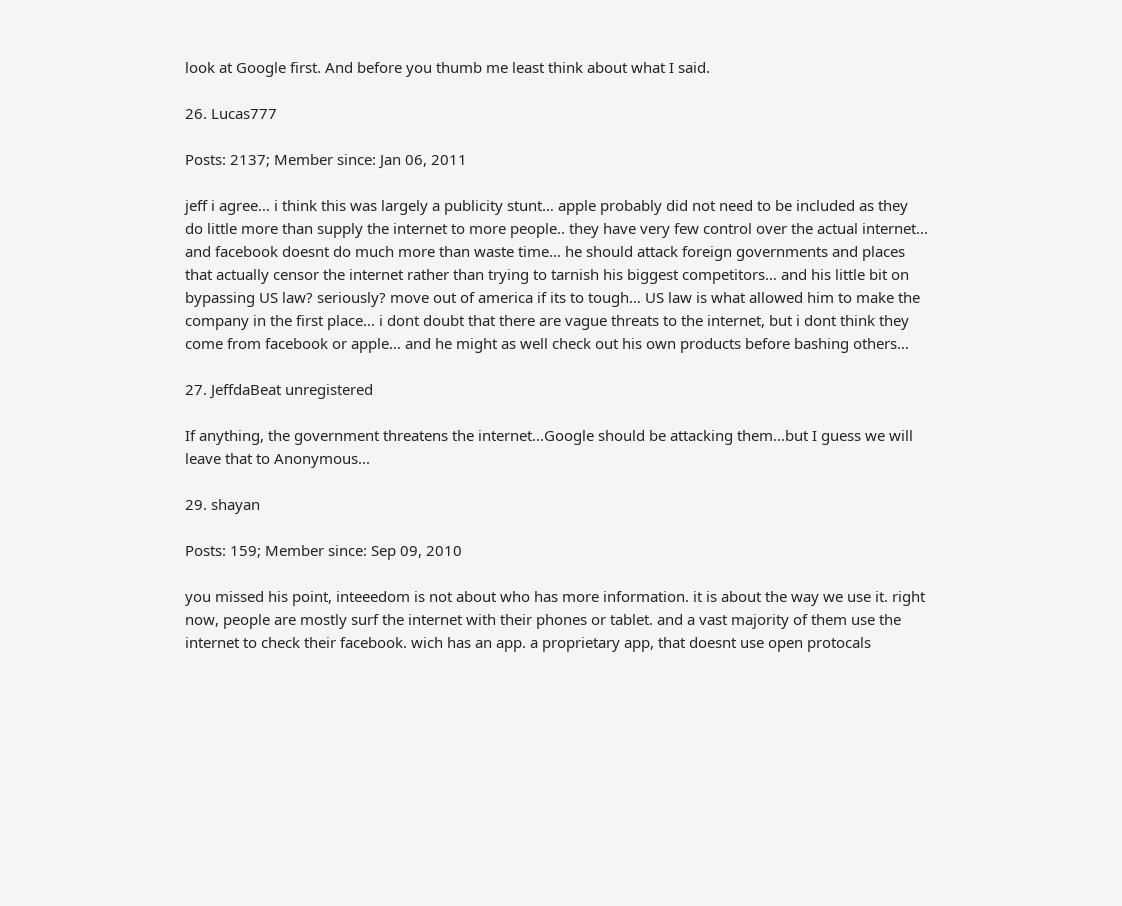look at Google first. And before you thumb me least think about what I said.

26. Lucas777

Posts: 2137; Member since: Jan 06, 2011

jeff i agree… i think this was largely a publicity stunt… apple probably did not need to be included as they do little more than supply the internet to more people.. they have very few control over the actual internet… and facebook doesnt do much more than waste time… he should attack foreign governments and places that actually censor the internet rather than trying to tarnish his biggest competitors… and his little bit on bypassing US law? seriously? move out of america if its to tough… US law is what allowed him to make the company in the first place… i dont doubt that there are vague threats to the internet, but i dont think they come from facebook or apple… and he might as well check out his own products before bashing others…

27. JeffdaBeat unregistered

If anything, the government threatens the internet...Google should be attacking them...but I guess we will leave that to Anonymous...

29. shayan

Posts: 159; Member since: Sep 09, 2010

you missed his point, inteeedom is not about who has more information. it is about the way we use it. right now, people are mostly surf the internet with their phones or tablet. and a vast majority of them use the internet to check their facebook. wich has an app. a proprietary app, that doesnt use open protocals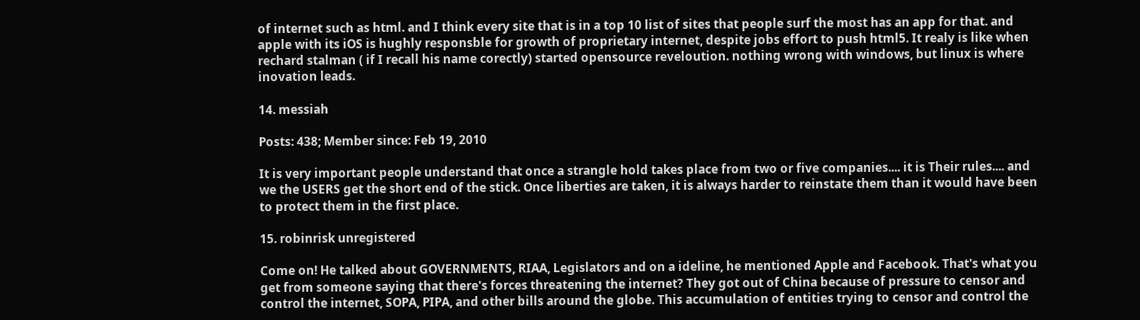of internet such as html. and I think every site that is in a top 10 list of sites that people surf the most has an app for that. and apple with its iOS is hughly responsble for growth of proprietary internet, despite jobs effort to push html5. It realy is like when rechard stalman ( if I recall his name corectly) started opensource reveloution. nothing wrong with windows, but linux is where inovation leads.

14. messiah

Posts: 438; Member since: Feb 19, 2010

It is very important people understand that once a strangle hold takes place from two or five companies.... it is Their rules.... and we the USERS get the short end of the stick. Once liberties are taken, it is always harder to reinstate them than it would have been to protect them in the first place.

15. robinrisk unregistered

Come on! He talked about GOVERNMENTS, RIAA, Legislators and on a ideline, he mentioned Apple and Facebook. That's what you get from someone saying that there's forces threatening the internet? They got out of China because of pressure to censor and control the internet, SOPA, PIPA, and other bills around the globe. This accumulation of entities trying to censor and control the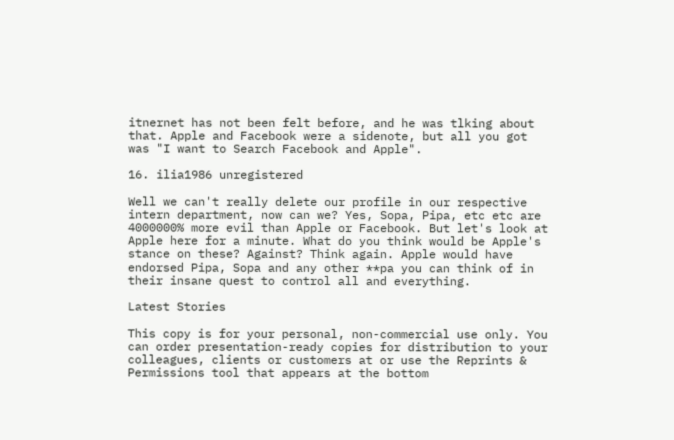itnernet has not been felt before, and he was tlking about that. Apple and Facebook were a sidenote, but all you got was "I want to Search Facebook and Apple".

16. ilia1986 unregistered

Well we can't really delete our profile in our respective intern department, now can we? Yes, Sopa, Pipa, etc etc are 4000000% more evil than Apple or Facebook. But let's look at Apple here for a minute. What do you think would be Apple's stance on these? Against? Think again. Apple would have endorsed Pipa, Sopa and any other **pa you can think of in their insane quest to control all and everything.

Latest Stories

This copy is for your personal, non-commercial use only. You can order presentation-ready copies for distribution to your colleagues, clients or customers at or use the Reprints & Permissions tool that appears at the bottom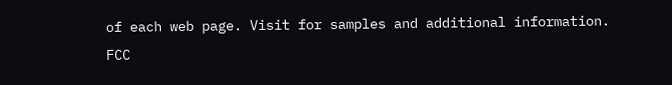of each web page. Visit for samples and additional information.
FCC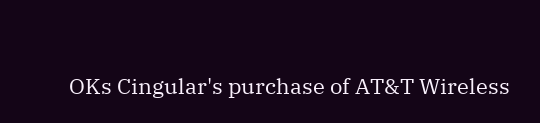OKs Cingular's purchase of AT&T Wireless